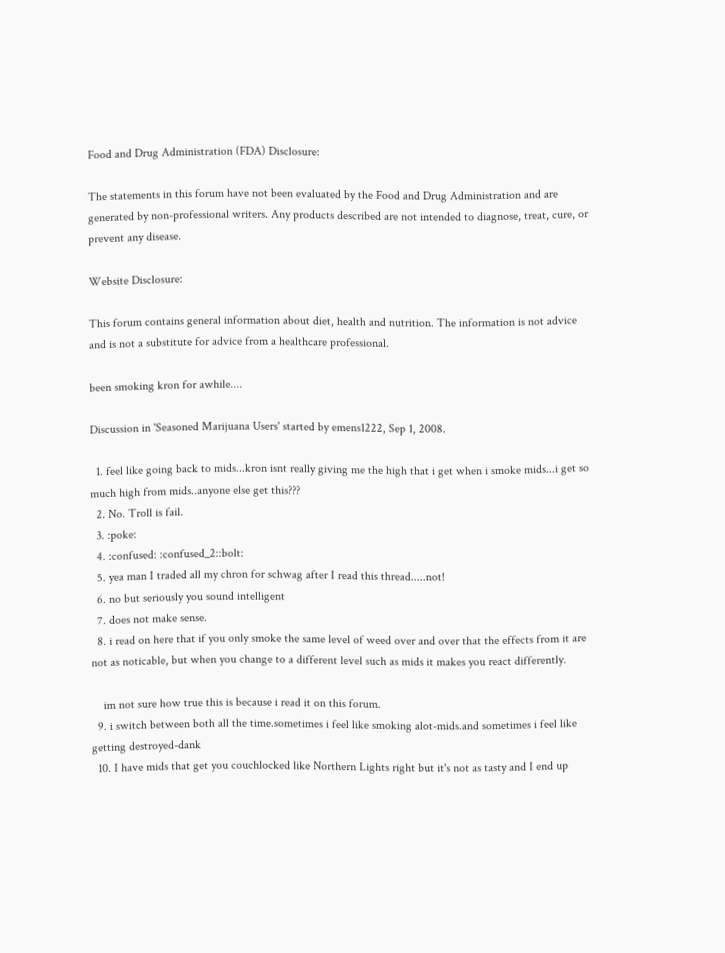Food and Drug Administration (FDA) Disclosure:

The statements in this forum have not been evaluated by the Food and Drug Administration and are generated by non-professional writers. Any products described are not intended to diagnose, treat, cure, or prevent any disease.

Website Disclosure:

This forum contains general information about diet, health and nutrition. The information is not advice and is not a substitute for advice from a healthcare professional.

been smoking kron for awhile....

Discussion in 'Seasoned Marijuana Users' started by emens1222, Sep 1, 2008.

  1. feel like going back to mids...kron isnt really giving me the high that i get when i smoke mids...i get so much high from mids..anyone else get this???
  2. No. Troll is fail.
  3. :poke:
  4. :confused: :confused_2::bolt:
  5. yea man I traded all my chron for schwag after I read this thread.....not!
  6. no but seriously you sound intelligent
  7. does not make sense.
  8. i read on here that if you only smoke the same level of weed over and over that the effects from it are not as noticable, but when you change to a different level such as mids it makes you react differently.

    im not sure how true this is because i read it on this forum.
  9. i switch between both all the time.sometimes i feel like smoking alot-mids.and sometimes i feel like getting destroyed-dank
  10. I have mids that get you couchlocked like Northern Lights right but it's not as tasty and I end up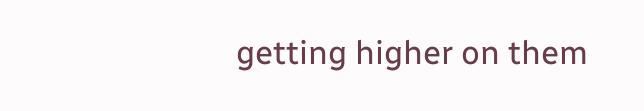getting higher on them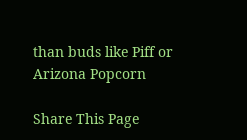than buds like Piff or Arizona Popcorn

Share This Page